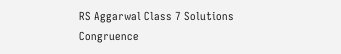RS Aggarwal Class 7 Solutions Congruence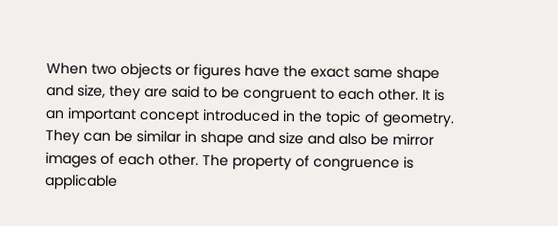When two objects or figures have the exact same shape and size, they are said to be congruent to each other. It is an important concept introduced in the topic of geometry. They can be similar in shape and size and also be mirror images of each other. The property of congruence is applicable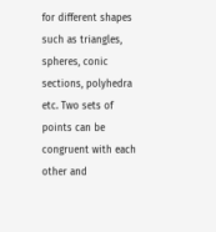for different shapes such as triangles, spheres, conic sections, polyhedra etc. Two sets of points can be congruent with each other and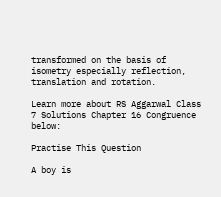transformed on the basis of isometry especially reflection, translation and rotation.

Learn more about RS Aggarwal Class 7 Solutions Chapter 16 Congruence below:

Practise This Question

A boy is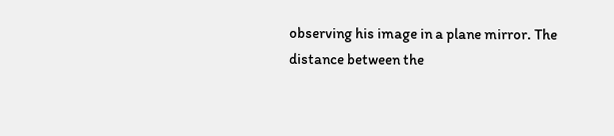observing his image in a plane mirror. The distance between the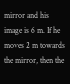mirror and his image is 6 m. If he moves 2 m towards the mirror, then the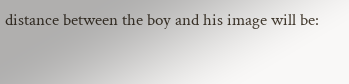distance between the boy and his image will be: